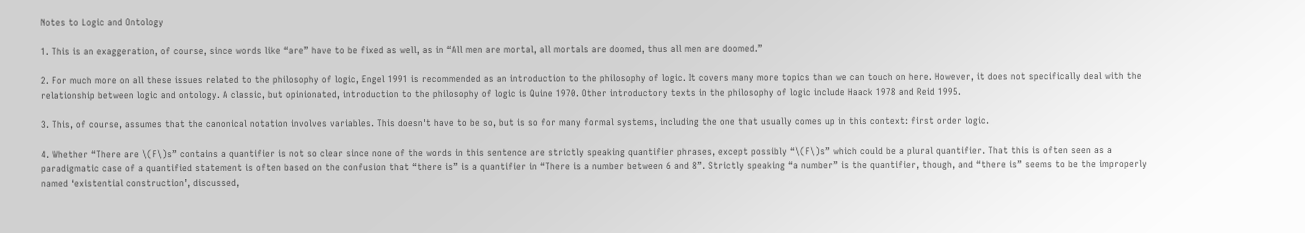Notes to Logic and Ontology

1. This is an exaggeration, of course, since words like “are” have to be fixed as well, as in “All men are mortal, all mortals are doomed, thus all men are doomed.”

2. For much more on all these issues related to the philosophy of logic, Engel 1991 is recommended as an introduction to the philosophy of logic. It covers many more topics than we can touch on here. However, it does not specifically deal with the relationship between logic and ontology. A classic, but opinionated, introduction to the philosophy of logic is Quine 1970. Other introductory texts in the philosophy of logic include Haack 1978 and Reid 1995.

3. This, of course, assumes that the canonical notation involves variables. This doesn't have to be so, but is so for many formal systems, including the one that usually comes up in this context: first order logic.

4. Whether “There are \(F\)s” contains a quantifier is not so clear since none of the words in this sentence are strictly speaking quantifier phrases, except possibly “\(F\)s” which could be a plural quantifier. That this is often seen as a paradigmatic case of a quantified statement is often based on the confusion that “there is” is a quantifier in “There is a number between 6 and 8”. Strictly speaking “a number” is the quantifier, though, and “there is” seems to be the improperly named ‘existential construction’, discussed,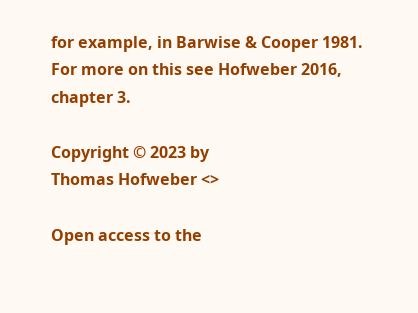for example, in Barwise & Cooper 1981. For more on this see Hofweber 2016, chapter 3.

Copyright © 2023 by
Thomas Hofweber <>

Open access to the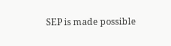SEP is made possible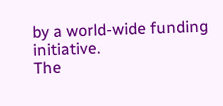by a world-wide funding initiative.
The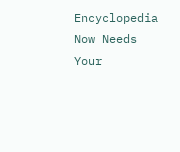Encyclopedia Now Needs Your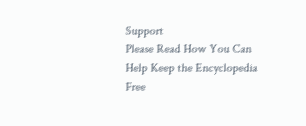Support
Please Read How You Can Help Keep the Encyclopedia Free